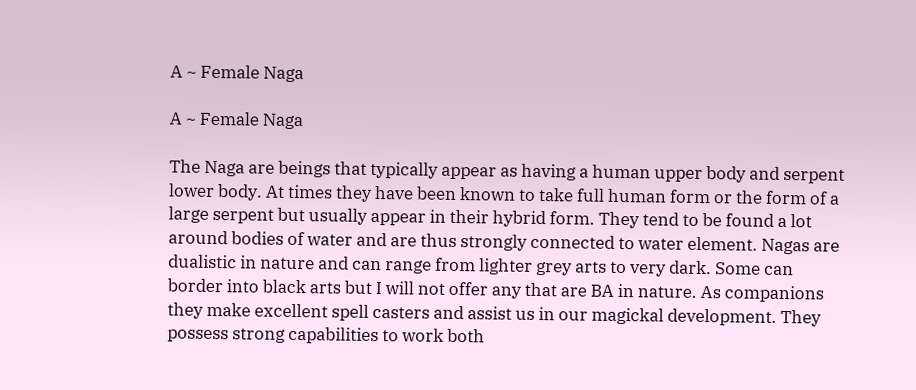A ~ Female Naga

A ~ Female Naga

The Naga are beings that typically appear as having a human upper body and serpent lower body. At times they have been known to take full human form or the form of a large serpent but usually appear in their hybrid form. They tend to be found a lot around bodies of water and are thus strongly connected to water element. Nagas are dualistic in nature and can range from lighter grey arts to very dark. Some can border into black arts but I will not offer any that are BA in nature. As companions they make excellent spell casters and assist us in our magickal development. They possess strong capabilities to work both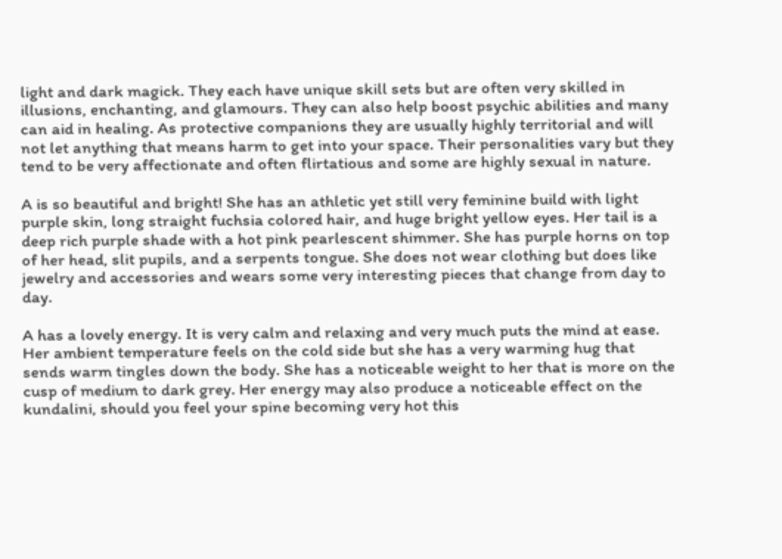light and dark magick. They each have unique skill sets but are often very skilled in illusions, enchanting, and glamours. They can also help boost psychic abilities and many can aid in healing. As protective companions they are usually highly territorial and will not let anything that means harm to get into your space. Their personalities vary but they tend to be very affectionate and often flirtatious and some are highly sexual in nature.

A is so beautiful and bright! She has an athletic yet still very feminine build with light purple skin, long straight fuchsia colored hair, and huge bright yellow eyes. Her tail is a deep rich purple shade with a hot pink pearlescent shimmer. She has purple horns on top of her head, slit pupils, and a serpents tongue. She does not wear clothing but does like jewelry and accessories and wears some very interesting pieces that change from day to day.

A has a lovely energy. It is very calm and relaxing and very much puts the mind at ease. Her ambient temperature feels on the cold side but she has a very warming hug that sends warm tingles down the body. She has a noticeable weight to her that is more on the cusp of medium to dark grey. Her energy may also produce a noticeable effect on the kundalini, should you feel your spine becoming very hot this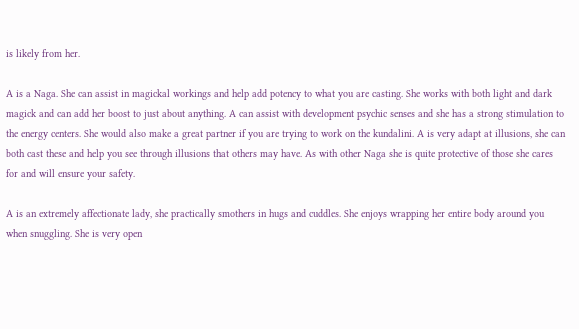is likely from her.

A is a Naga. She can assist in magickal workings and help add potency to what you are casting. She works with both light and dark magick and can add her boost to just about anything. A can assist with development psychic senses and she has a strong stimulation to the energy centers. She would also make a great partner if you are trying to work on the kundalini. A is very adapt at illusions, she can both cast these and help you see through illusions that others may have. As with other Naga she is quite protective of those she cares for and will ensure your safety.

A is an extremely affectionate lady, she practically smothers in hugs and cuddles. She enjoys wrapping her entire body around you when snuggling. She is very open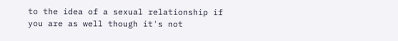to the idea of a sexual relationship if you are as well though it's not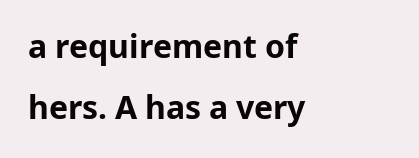a requirement of hers. A has a very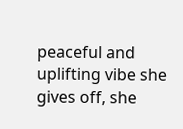peaceful and uplifting vibe she gives off, she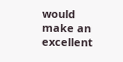would make an excellent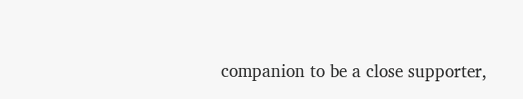companion to be a close supporter,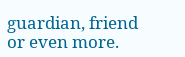guardian, friend or even more.